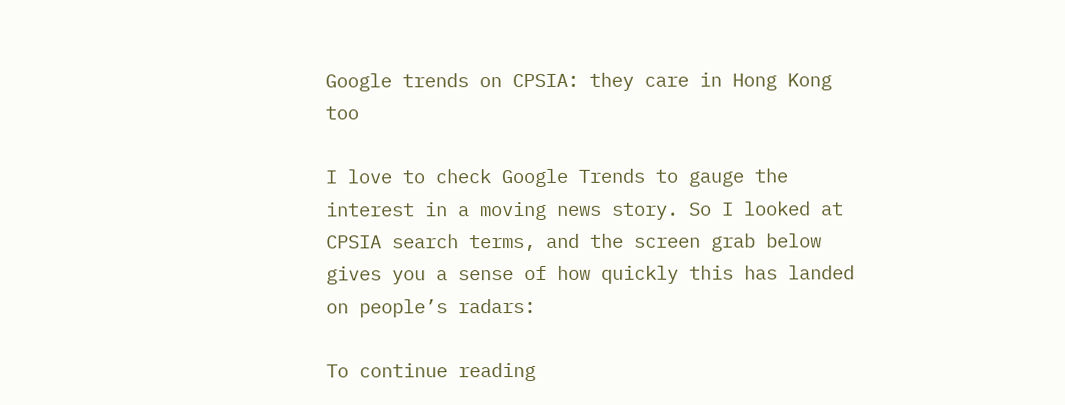Google trends on CPSIA: they care in Hong Kong too

I love to check Google Trends to gauge the interest in a moving news story. So I looked at CPSIA search terms, and the screen grab below gives you a sense of how quickly this has landed on people’s radars:

To continue reading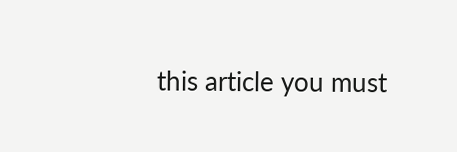this article you must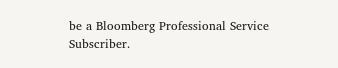be a Bloomberg Professional Service Subscriber.